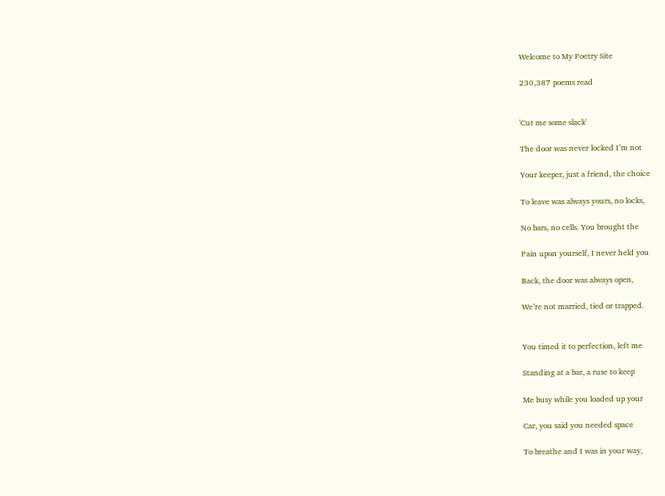Welcome to My Poetry Site

230,387 poems read


'Cut me some slack'

The door was never locked I’m not

Your keeper, just a friend, the choice

To leave was always yours, no locks,

No bars, no cells. You brought the

Pain upon yourself, I never held you

Back, the door was always open,

We’re not married, tied or trapped.


You timed it to perfection, left me

Standing at a bar, a ruse to keep

Me busy while you loaded up your

Car, you said you needed space

To breathe and I was in your way,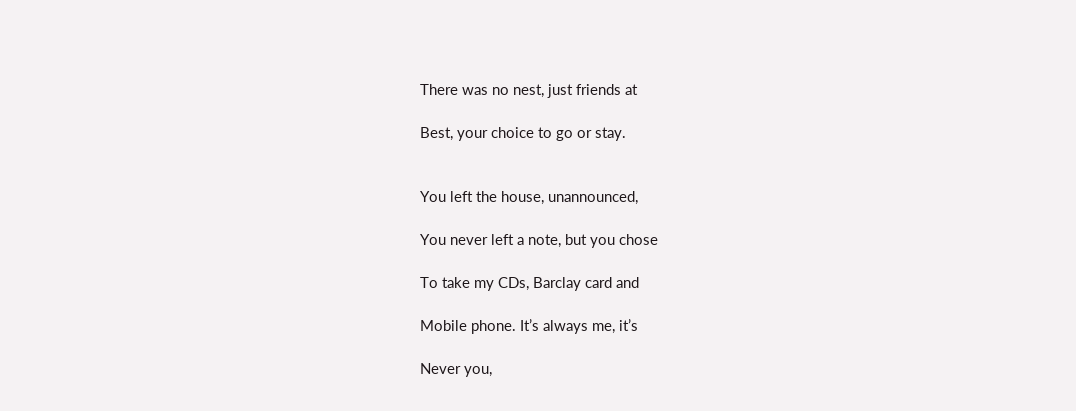There was no nest, just friends at

Best, your choice to go or stay.


You left the house, unannounced,

You never left a note, but you chose

To take my CDs, Barclay card and

Mobile phone. It’s always me, it’s

Never you,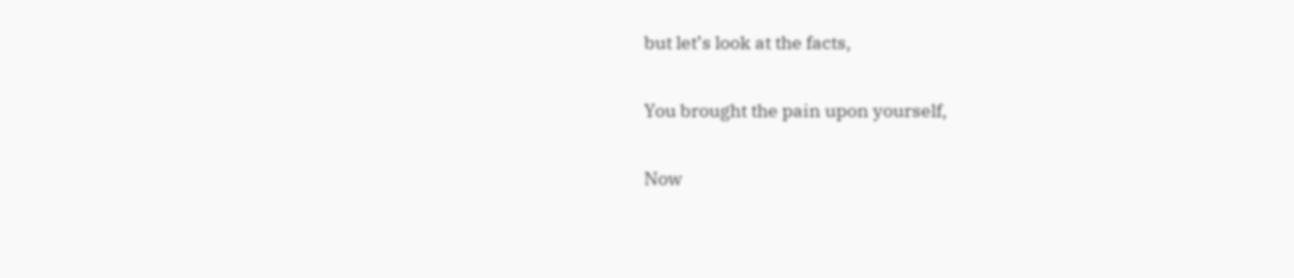but let’s look at the facts,

You brought the pain upon yourself,

Now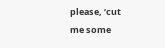please, ‘cut me some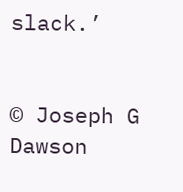slack.’


© Joseph G Dawson